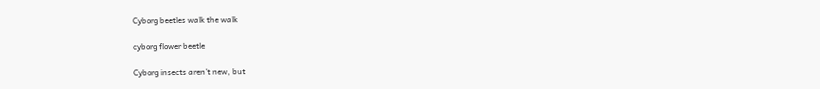Cyborg beetles walk the walk

cyborg flower beetle

Cyborg insects aren’t new, but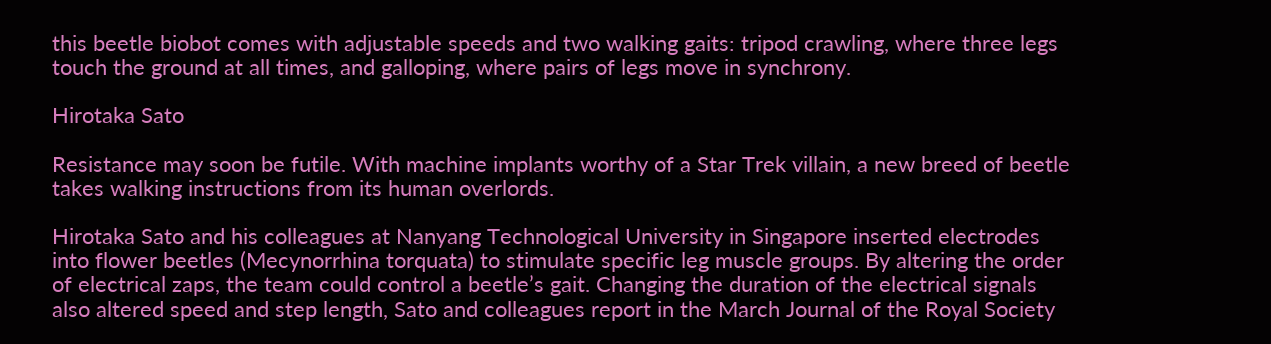this beetle biobot comes with adjustable speeds and two walking gaits: tripod crawling, where three legs touch the ground at all times, and galloping, where pairs of legs move in synchrony.

Hirotaka Sato

Resistance may soon be futile. With machine implants worthy of a Star Trek villain, a new breed of beetle takes walking instructions from its human overlords.

Hirotaka Sato and his colleagues at Nanyang Technological University in Singapore inserted electrodes into flower beetles (Mecynorrhina torquata) to stimulate specific leg muscle groups. By altering the order of electrical zaps, the team could control a beetle’s gait. Changing the duration of the electrical signals also altered speed and step length, Sato and colleagues report in the March Journal of the Royal Society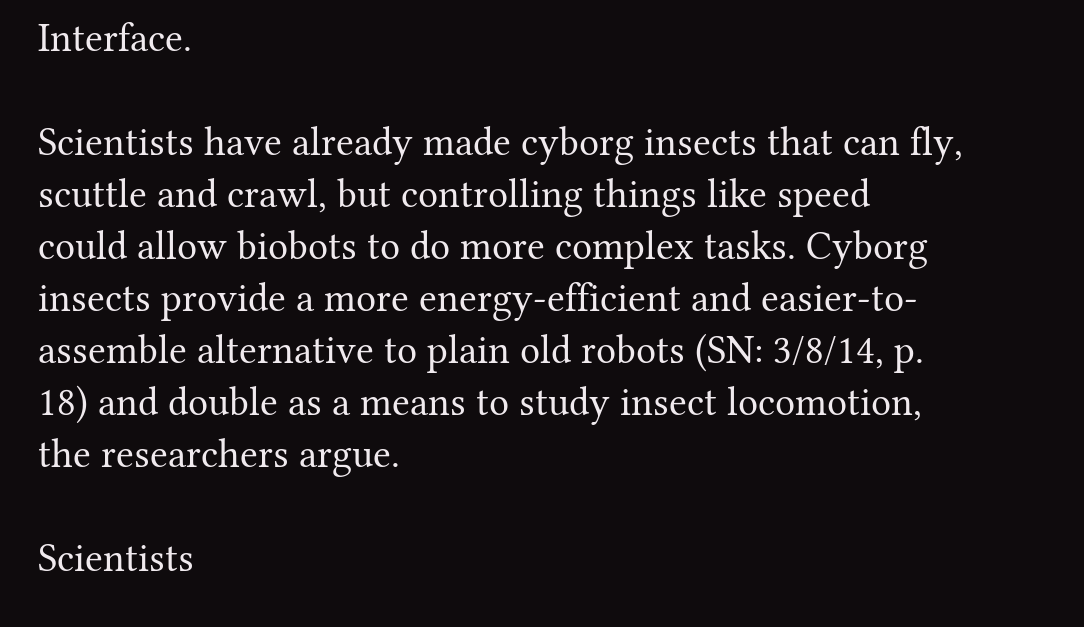Interface.

Scientists have already made cyborg insects that can fly, scuttle and crawl, but controlling things like speed could allow biobots to do more complex tasks. Cyborg insects provide a more energy-efficient and easier-to-assemble alternative to plain old robots (SN: 3/8/14, p. 18) and double as a means to study insect locomotion, the researchers argue.

Scientists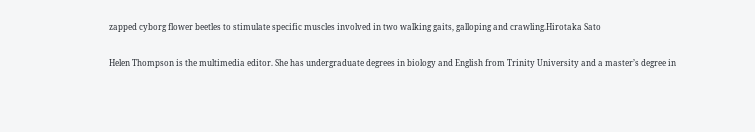zapped cyborg flower beetles to stimulate specific muscles involved in two walking gaits, galloping and crawling.Hirotaka Sato

Helen Thompson is the multimedia editor. She has undergraduate degrees in biology and English from Trinity University and a master’s degree in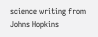science writing from Johns Hopkins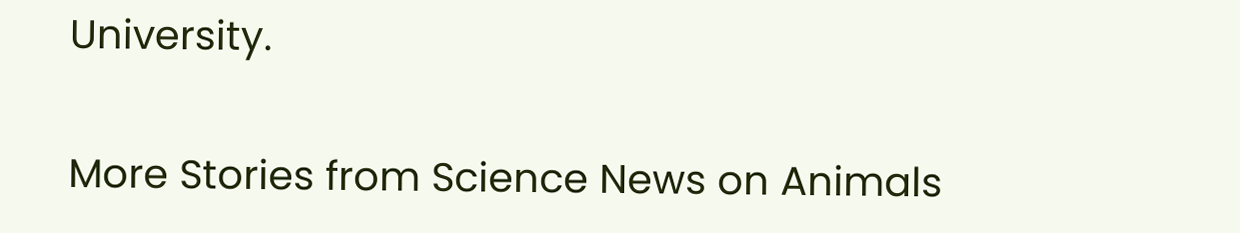University.

More Stories from Science News on Animals